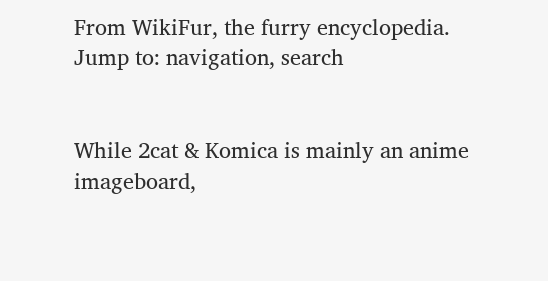From WikiFur, the furry encyclopedia.
Jump to: navigation, search


While 2cat & Komica is mainly an anime imageboard,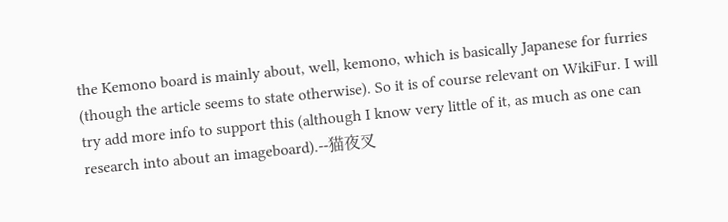the Kemono board is mainly about, well, kemono, which is basically Japanese for furries (though the article seems to state otherwise). So it is of course relevant on WikiFur. I will try add more info to support this (although I know very little of it, as much as one can research into about an imageboard).--猫夜叉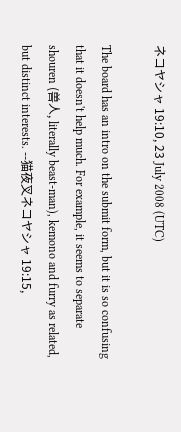ネコヤシャ 19:10, 23 July 2008 (UTC)

The board has an intro on the submit form, but it is so confusing that it doesn't help much. For example, it seems to separate shouren (兽人, literally beast-man), kemono and furry as related, but distinct interests. --猫夜叉ネコヤシャ 19:15,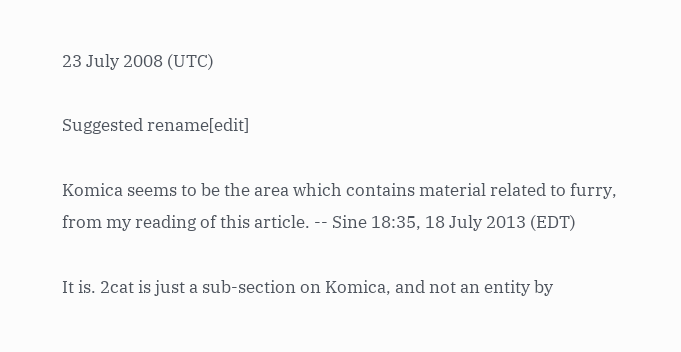23 July 2008 (UTC)

Suggested rename[edit]

Komica seems to be the area which contains material related to furry, from my reading of this article. -- Sine 18:35, 18 July 2013 (EDT)

It is. 2cat is just a sub-section on Komica, and not an entity by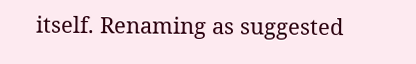itself. Renaming as suggested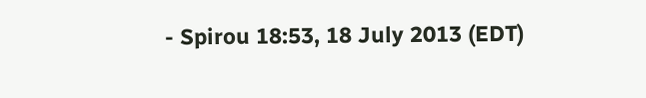- Spirou 18:53, 18 July 2013 (EDT)